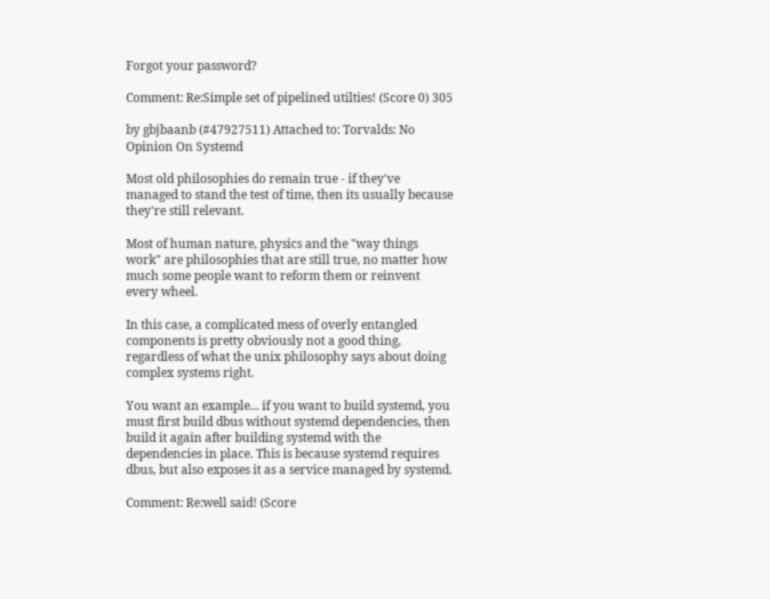Forgot your password?

Comment: Re:Simple set of pipelined utilties! (Score 0) 305

by gbjbaanb (#47927511) Attached to: Torvalds: No Opinion On Systemd

Most old philosophies do remain true - if they've managed to stand the test of time, then its usually because they're still relevant.

Most of human nature, physics and the "way things work" are philosophies that are still true, no matter how much some people want to reform them or reinvent every wheel.

In this case, a complicated mess of overly entangled components is pretty obviously not a good thing, regardless of what the unix philosophy says about doing complex systems right.

You want an example... if you want to build systemd, you must first build dbus without systemd dependencies, then build it again after building systemd with the dependencies in place. This is because systemd requires dbus, but also exposes it as a service managed by systemd.

Comment: Re:well said! (Score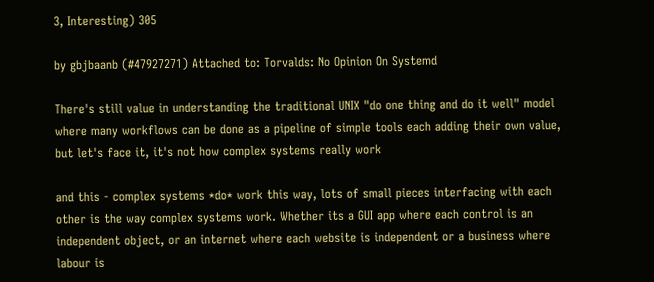3, Interesting) 305

by gbjbaanb (#47927271) Attached to: Torvalds: No Opinion On Systemd

There's still value in understanding the traditional UNIX "do one thing and do it well" model where many workflows can be done as a pipeline of simple tools each adding their own value, but let's face it, it's not how complex systems really work

and this - complex systems *do* work this way, lots of small pieces interfacing with each other is the way complex systems work. Whether its a GUI app where each control is an independent object, or an internet where each website is independent or a business where labour is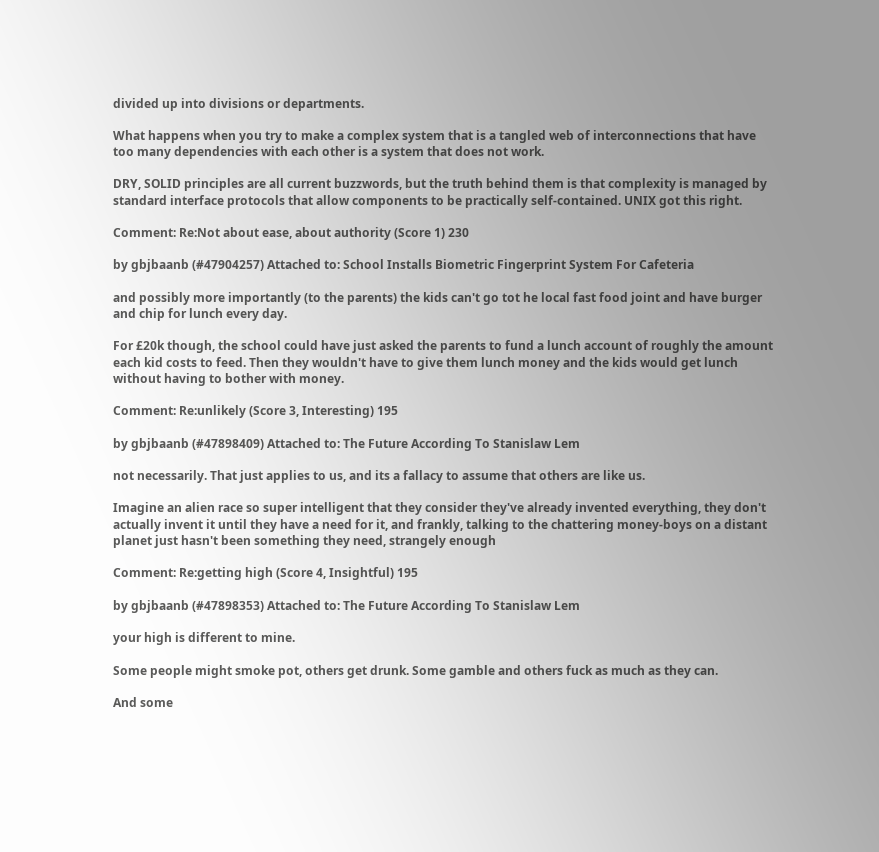divided up into divisions or departments.

What happens when you try to make a complex system that is a tangled web of interconnections that have too many dependencies with each other is a system that does not work.

DRY, SOLID principles are all current buzzwords, but the truth behind them is that complexity is managed by standard interface protocols that allow components to be practically self-contained. UNIX got this right.

Comment: Re:Not about ease, about authority (Score 1) 230

by gbjbaanb (#47904257) Attached to: School Installs Biometric Fingerprint System For Cafeteria

and possibly more importantly (to the parents) the kids can't go tot he local fast food joint and have burger and chip for lunch every day.

For £20k though, the school could have just asked the parents to fund a lunch account of roughly the amount each kid costs to feed. Then they wouldn't have to give them lunch money and the kids would get lunch without having to bother with money.

Comment: Re:unlikely (Score 3, Interesting) 195

by gbjbaanb (#47898409) Attached to: The Future According To Stanislaw Lem

not necessarily. That just applies to us, and its a fallacy to assume that others are like us.

Imagine an alien race so super intelligent that they consider they've already invented everything, they don't actually invent it until they have a need for it, and frankly, talking to the chattering money-boys on a distant planet just hasn't been something they need, strangely enough

Comment: Re:getting high (Score 4, Insightful) 195

by gbjbaanb (#47898353) Attached to: The Future According To Stanislaw Lem

your high is different to mine.

Some people might smoke pot, others get drunk. Some gamble and others fuck as much as they can.

And some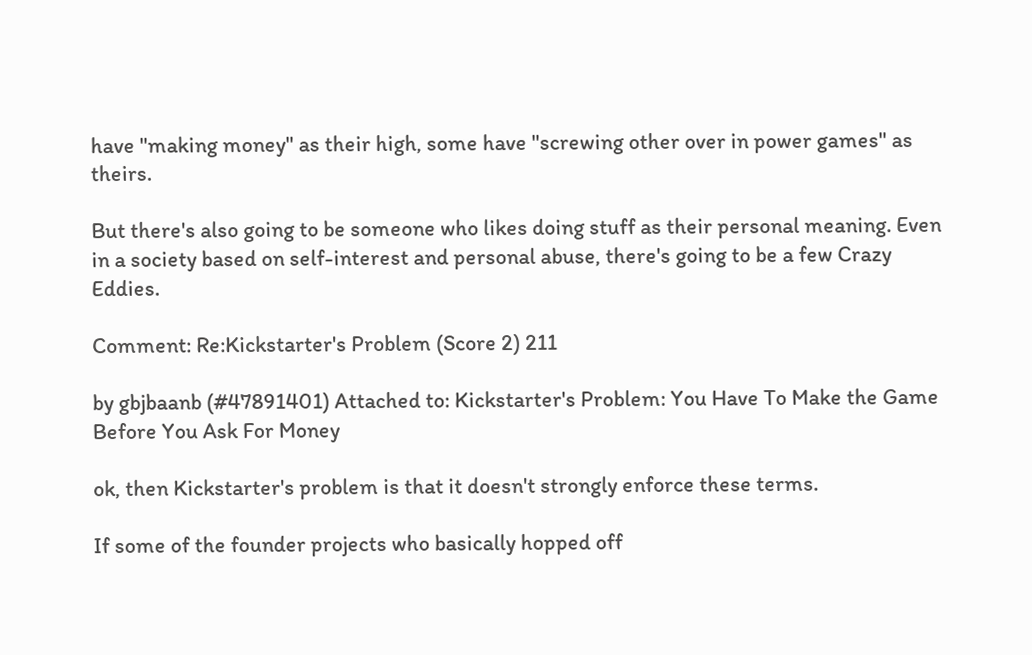have "making money" as their high, some have "screwing other over in power games" as theirs.

But there's also going to be someone who likes doing stuff as their personal meaning. Even in a society based on self-interest and personal abuse, there's going to be a few Crazy Eddies.

Comment: Re:Kickstarter's Problem (Score 2) 211

by gbjbaanb (#47891401) Attached to: Kickstarter's Problem: You Have To Make the Game Before You Ask For Money

ok, then Kickstarter's problem is that it doesn't strongly enforce these terms.

If some of the founder projects who basically hopped off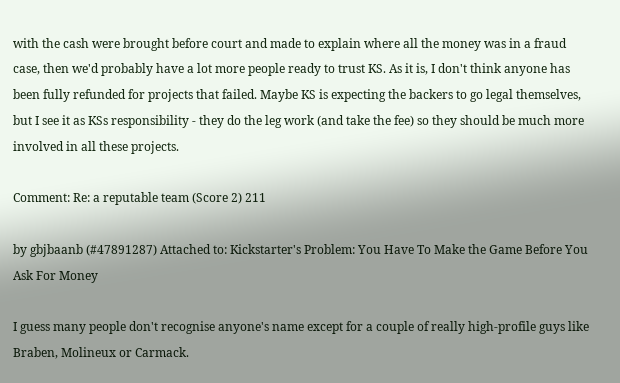with the cash were brought before court and made to explain where all the money was in a fraud case, then we'd probably have a lot more people ready to trust KS. As it is, I don't think anyone has been fully refunded for projects that failed. Maybe KS is expecting the backers to go legal themselves, but I see it as KSs responsibility - they do the leg work (and take the fee) so they should be much more involved in all these projects.

Comment: Re: a reputable team (Score 2) 211

by gbjbaanb (#47891287) Attached to: Kickstarter's Problem: You Have To Make the Game Before You Ask For Money

I guess many people don't recognise anyone's name except for a couple of really high-profile guys like Braben, Molineux or Carmack.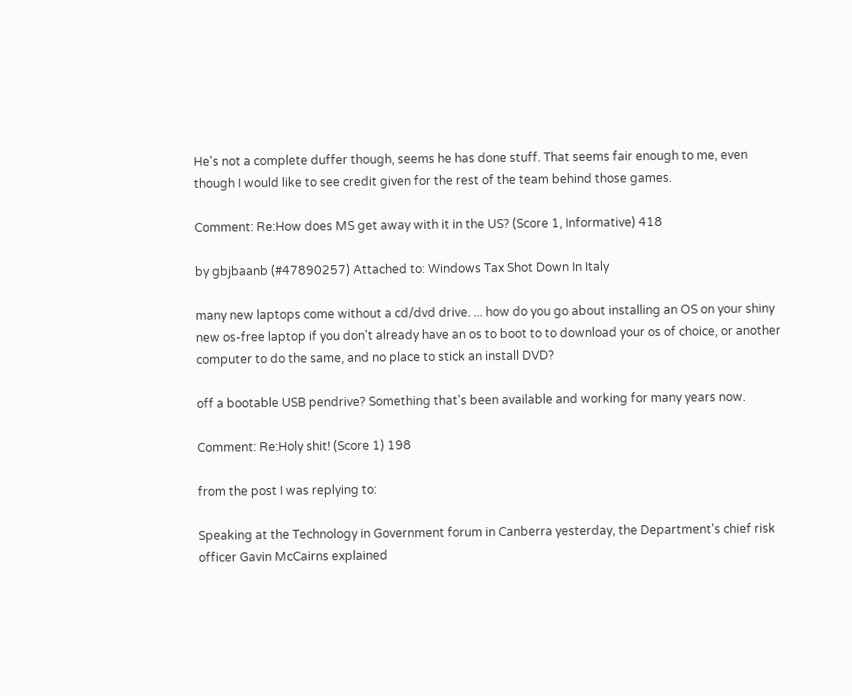He's not a complete duffer though, seems he has done stuff. That seems fair enough to me, even though I would like to see credit given for the rest of the team behind those games.

Comment: Re:How does MS get away with it in the US? (Score 1, Informative) 418

by gbjbaanb (#47890257) Attached to: Windows Tax Shot Down In Italy

many new laptops come without a cd/dvd drive. ... how do you go about installing an OS on your shiny new os-free laptop if you don't already have an os to boot to to download your os of choice, or another computer to do the same, and no place to stick an install DVD?

off a bootable USB pendrive? Something that's been available and working for many years now.

Comment: Re:Holy shit! (Score 1) 198

from the post I was replying to:

Speaking at the Technology in Government forum in Canberra yesterday, the Department's chief risk officer Gavin McCairns explained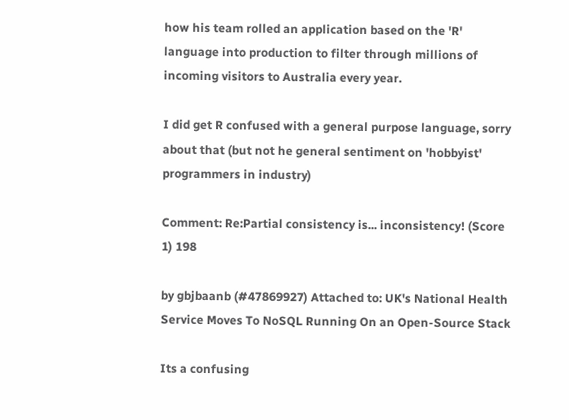how his team rolled an application based on the 'R' language into production to filter through millions of incoming visitors to Australia every year.

I did get R confused with a general purpose language, sorry about that (but not he general sentiment on 'hobbyist' programmers in industry)

Comment: Re:Partial consistency is... inconsistency! (Score 1) 198

by gbjbaanb (#47869927) Attached to: UK's National Health Service Moves To NoSQL Running On an Open-Source Stack

Its a confusing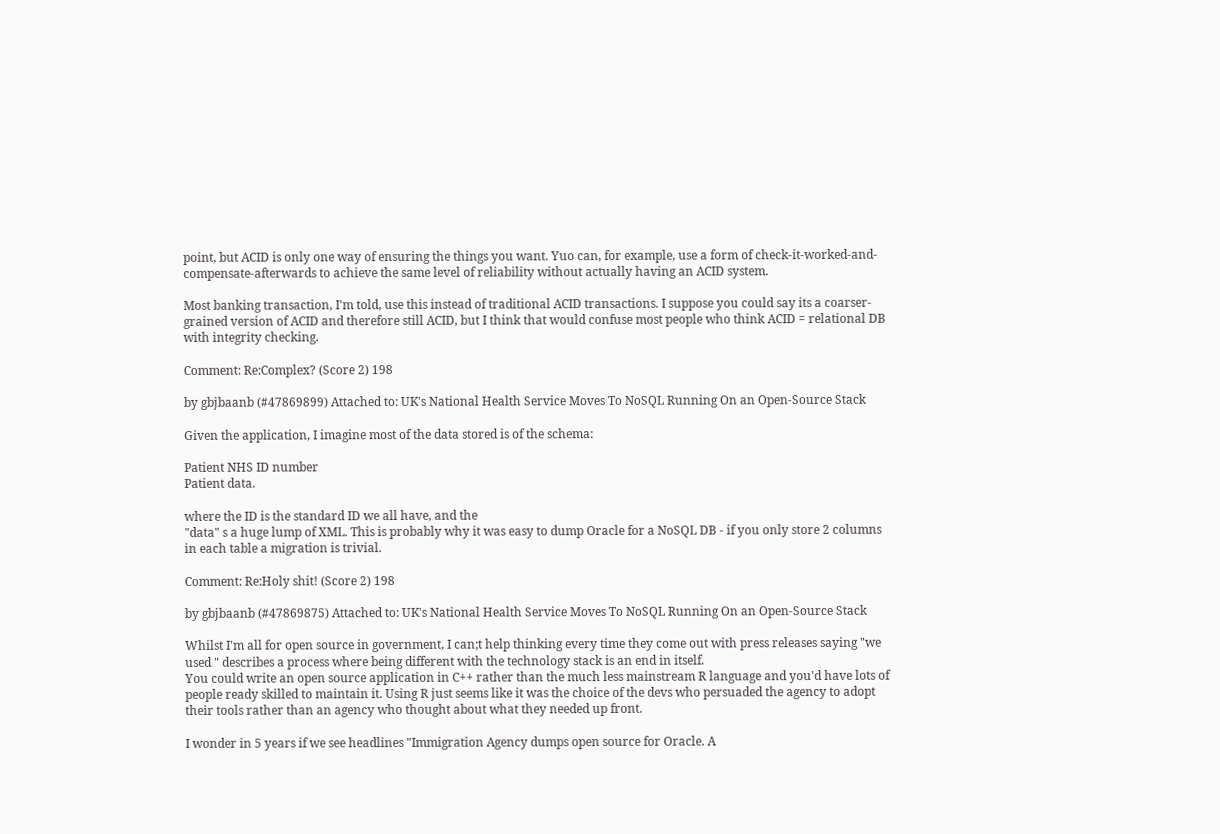point, but ACID is only one way of ensuring the things you want. Yuo can, for example, use a form of check-it-worked-and-compensate-afterwards to achieve the same level of reliability without actually having an ACID system.

Most banking transaction, I'm told, use this instead of traditional ACID transactions. I suppose you could say its a coarser-grained version of ACID and therefore still ACID, but I think that would confuse most people who think ACID = relational DB with integrity checking.

Comment: Re:Complex? (Score 2) 198

by gbjbaanb (#47869899) Attached to: UK's National Health Service Moves To NoSQL Running On an Open-Source Stack

Given the application, I imagine most of the data stored is of the schema:

Patient NHS ID number
Patient data.

where the ID is the standard ID we all have, and the
"data" s a huge lump of XML. This is probably why it was easy to dump Oracle for a NoSQL DB - if you only store 2 columns in each table a migration is trivial.

Comment: Re:Holy shit! (Score 2) 198

by gbjbaanb (#47869875) Attached to: UK's National Health Service Moves To NoSQL Running On an Open-Source Stack

Whilst I'm all for open source in government, I can;t help thinking every time they come out with press releases saying "we used " describes a process where being different with the technology stack is an end in itself.
You could write an open source application in C++ rather than the much less mainstream R language and you'd have lots of people ready skilled to maintain it. Using R just seems like it was the choice of the devs who persuaded the agency to adopt their tools rather than an agency who thought about what they needed up front.

I wonder in 5 years if we see headlines "Immigration Agency dumps open source for Oracle. A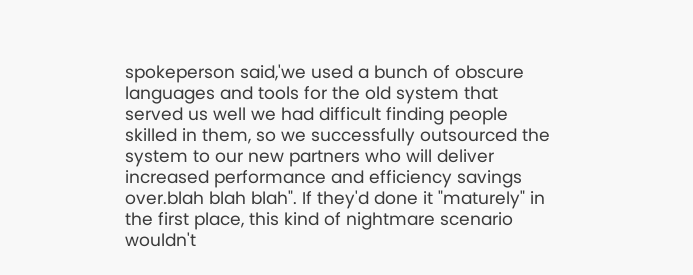spokeperson said,'we used a bunch of obscure languages and tools for the old system that served us well we had difficult finding people skilled in them, so we successfully outsourced the system to our new partners who will deliver increased performance and efficiency savings over.blah blah blah". If they'd done it "maturely" in the first place, this kind of nightmare scenario wouldn't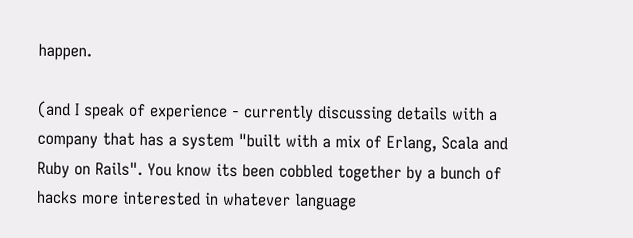happen.

(and I speak of experience - currently discussing details with a company that has a system "built with a mix of Erlang, Scala and Ruby on Rails". You know its been cobbled together by a bunch of hacks more interested in whatever language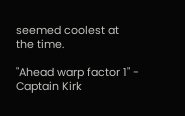seemed coolest at the time.

"Ahead warp factor 1" - Captain Kirk